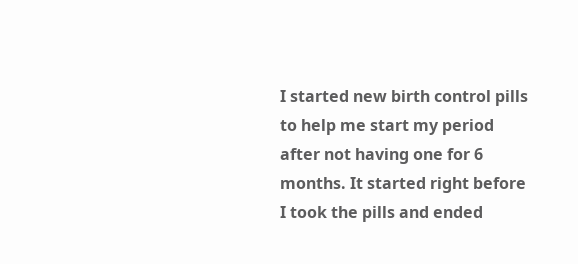I started new birth control pills to help me start my period after not having one for 6 months. It started right before I took the pills and ended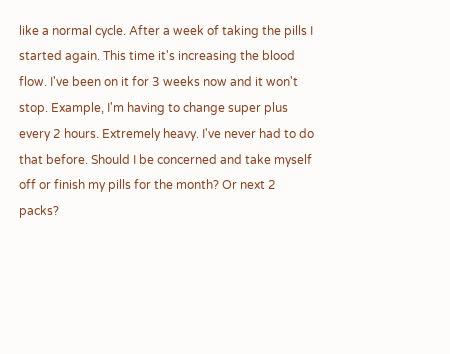like a normal cycle. After a week of taking the pills I started again. This time it's increasing the blood flow. I've been on it for 3 weeks now and it won't stop. Example, I'm having to change super plus every 2 hours. Extremely heavy. I've never had to do that before. Should I be concerned and take myself off or finish my pills for the month? Or next 2 packs?